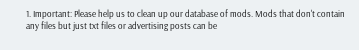1. Important: Please help us to clean up our database of mods. Mods that don't contain any files but just txt files or advertising posts can be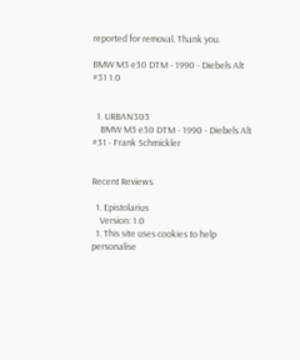reported for removal. Thank you.

BMW M3 e30 DTM - 1990 - Diebels Alt #31 1.0


  1. URBAN303
    BMW M3 e30 DTM - 1990 - Diebels Alt #31 - Frank Schmickler


Recent Reviews

  1. Epistolarius
    Version: 1.0
  1. This site uses cookies to help personalise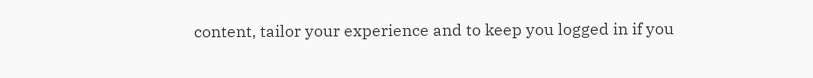content, tailor your experience and to keep you logged in if you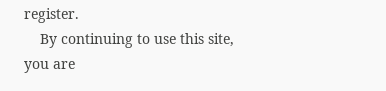register.
    By continuing to use this site, you are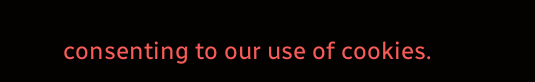consenting to our use of cookies.